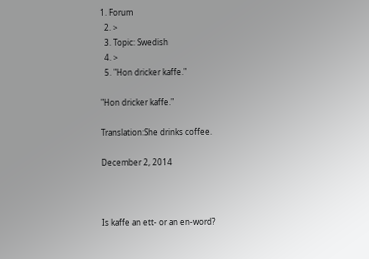1. Forum
  2. >
  3. Topic: Swedish
  4. >
  5. "Hon dricker kaffe."

"Hon dricker kaffe."

Translation:She drinks coffee.

December 2, 2014



Is kaffe an ett- or an en-word?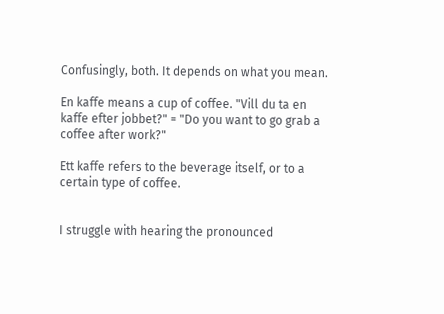Confusingly, both. It depends on what you mean.

En kaffe means a cup of coffee. "Vill du ta en kaffe efter jobbet?" = "Do you want to go grab a coffee after work?"

Ett kaffe refers to the beverage itself, or to a certain type of coffee.


I struggle with hearing the pronounced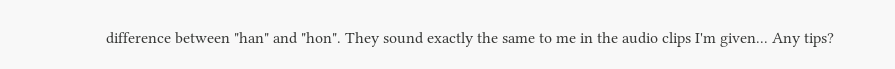difference between "han" and "hon". They sound exactly the same to me in the audio clips I'm given... Any tips?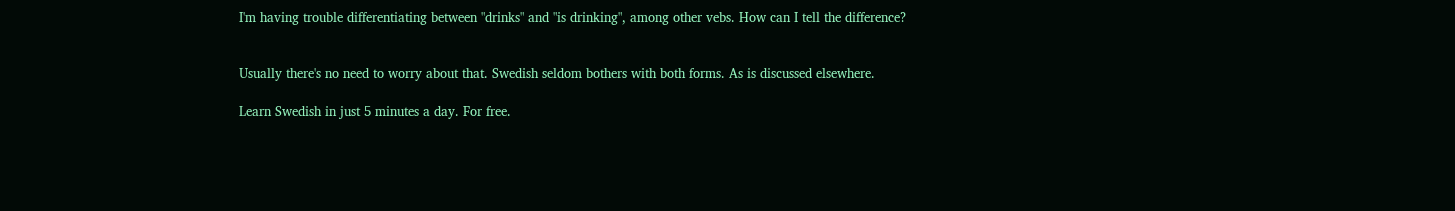I'm having trouble differentiating between "drinks" and "is drinking", among other vebs. How can I tell the difference?


Usually there's no need to worry about that. Swedish seldom bothers with both forms. As is discussed elsewhere.

Learn Swedish in just 5 minutes a day. For free.